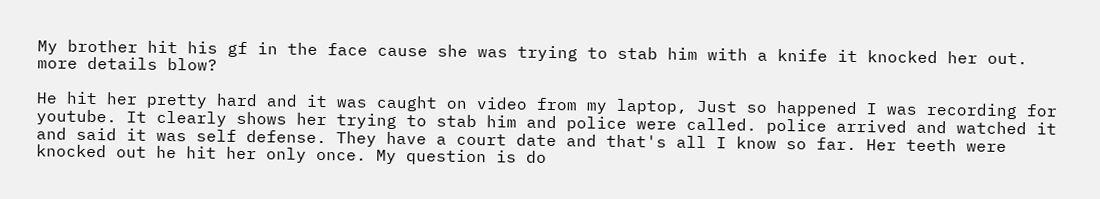My brother hit his gf in the face cause she was trying to stab him with a knife it knocked her out. more details blow?

He hit her pretty hard and it was caught on video from my laptop, Just so happened I was recording for youtube. It clearly shows her trying to stab him and police were called. police arrived and watched it and said it was self defense. They have a court date and that's all I know so far. Her teeth were knocked out he hit her only once. My question is do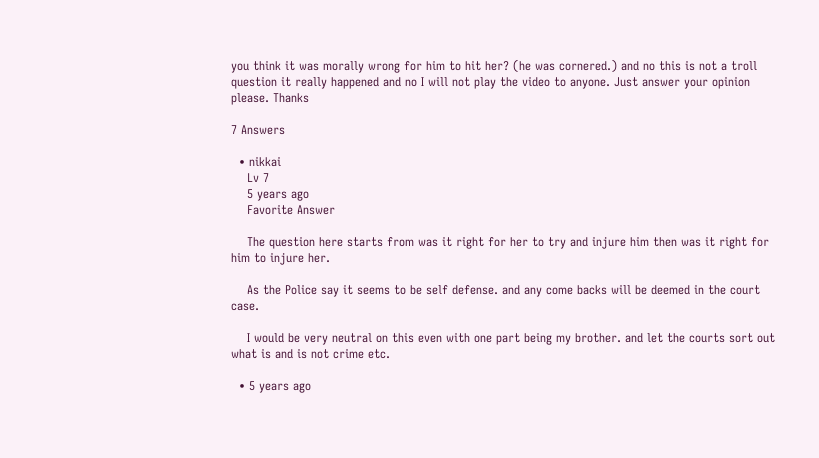you think it was morally wrong for him to hit her? (he was cornered.) and no this is not a troll question it really happened and no I will not play the video to anyone. Just answer your opinion please. Thanks

7 Answers

  • nikkai
    Lv 7
    5 years ago
    Favorite Answer

    The question here starts from was it right for her to try and injure him then was it right for him to injure her.

    As the Police say it seems to be self defense. and any come backs will be deemed in the court case.

    I would be very neutral on this even with one part being my brother. and let the courts sort out what is and is not crime etc.

  • 5 years ago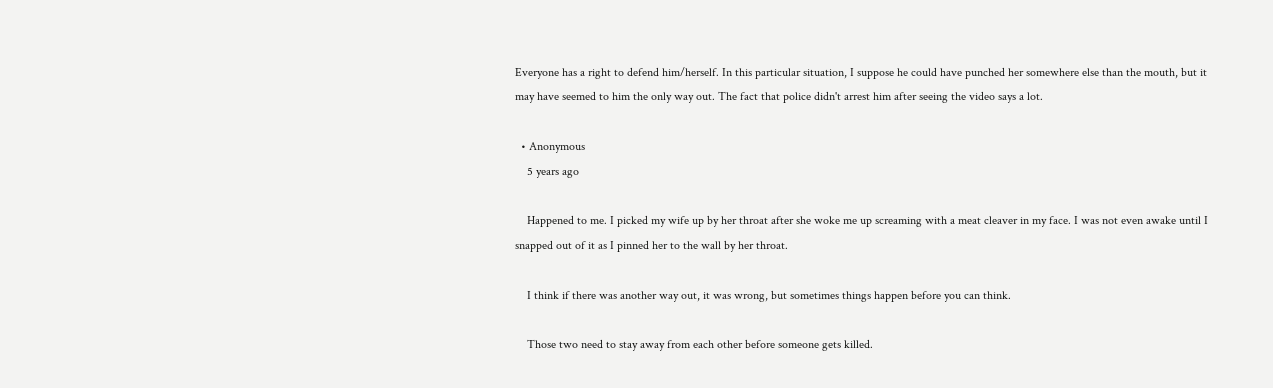Everyone has a right to defend him/herself. In this particular situation, I suppose he could have punched her somewhere else than the mouth, but it may have seemed to him the only way out. The fact that police didn't arrest him after seeing the video says a lot.

  • Anonymous
    5 years ago

    Happened to me. I picked my wife up by her throat after she woke me up screaming with a meat cleaver in my face. I was not even awake until I snapped out of it as I pinned her to the wall by her throat.

    I think if there was another way out, it was wrong, but sometimes things happen before you can think.

    Those two need to stay away from each other before someone gets killed.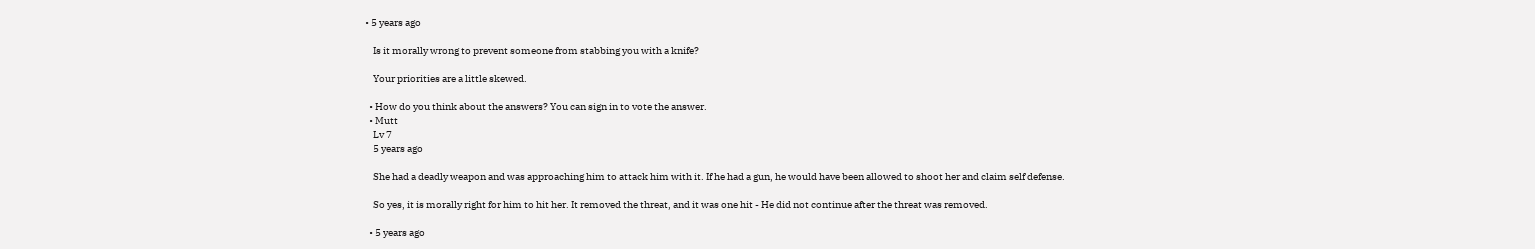• 5 years ago

    Is it morally wrong to prevent someone from stabbing you with a knife?

    Your priorities are a little skewed.

  • How do you think about the answers? You can sign in to vote the answer.
  • Mutt
    Lv 7
    5 years ago

    She had a deadly weapon and was approaching him to attack him with it. If he had a gun, he would have been allowed to shoot her and claim self defense.

    So yes, it is morally right for him to hit her. It removed the threat, and it was one hit - He did not continue after the threat was removed.

  • 5 years ago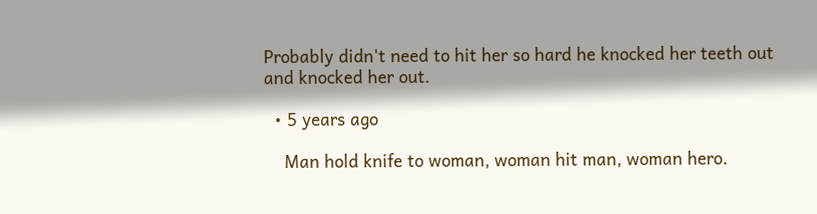Probably didn't need to hit her so hard he knocked her teeth out and knocked her out.

  • 5 years ago

    Man hold knife to woman, woman hit man, woman hero.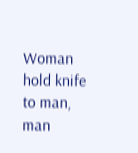Woman hold knife to man, man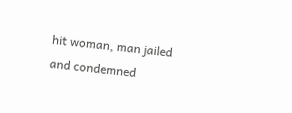hit woman, man jailed and condemned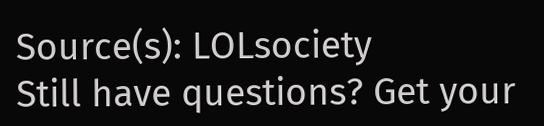Source(s): LOLsociety
Still have questions? Get your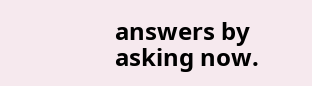answers by asking now.